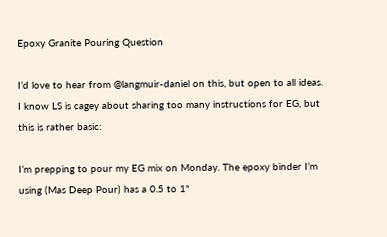Epoxy Granite Pouring Question

I’d love to hear from @langmuir-daniel on this, but open to all ideas. I know LS is cagey about sharing too many instructions for EG, but this is rather basic:

I’m prepping to pour my EG mix on Monday. The epoxy binder I’m using (Mas Deep Pour) has a 0.5 to 1"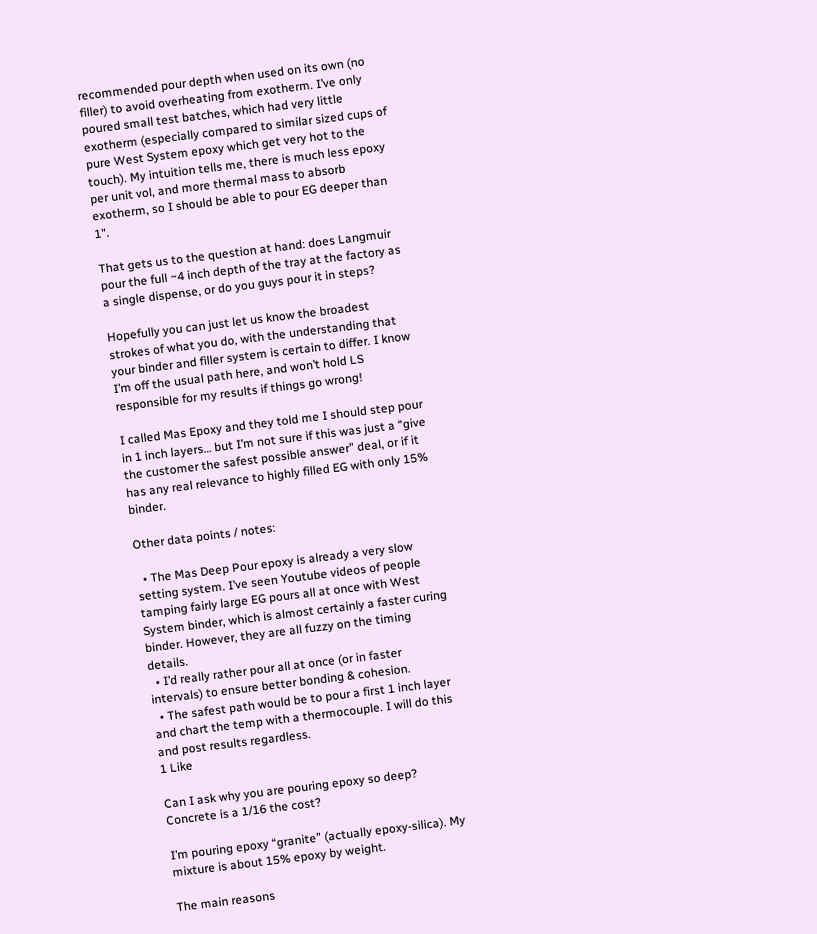recommended pour depth when used on its own (no filler) to avoid overheating from exotherm. I’ve only poured small test batches, which had very little exotherm (especially compared to similar sized cups of pure West System epoxy which get very hot to the touch). My intuition tells me, there is much less epoxy per unit vol, and more thermal mass to absorb exotherm, so I should be able to pour EG deeper than 1".

That gets us to the question at hand: does Langmuir pour the full ~4 inch depth of the tray at the factory as a single dispense, or do you guys pour it in steps?

Hopefully you can just let us know the broadest strokes of what you do, with the understanding that your binder and filler system is certain to differ. I know I’m off the usual path here, and won’t hold LS responsible for my results if things go wrong!

I called Mas Epoxy and they told me I should step pour in 1 inch layers… but I’m not sure if this was just a “give the customer the safest possible answer” deal, or if it has any real relevance to highly filled EG with only 15% binder.

Other data points / notes:

  • The Mas Deep Pour epoxy is already a very slow setting system. I’ve seen Youtube videos of people tamping fairly large EG pours all at once with West System binder, which is almost certainly a faster curing binder. However, they are all fuzzy on the timing details.
  • I’d really rather pour all at once (or in faster intervals) to ensure better bonding & cohesion.
  • The safest path would be to pour a first 1 inch layer and chart the temp with a thermocouple. I will do this and post results regardless.
1 Like

Can I ask why you are pouring epoxy so deep? Concrete is a 1/16 the cost?

I’m pouring epoxy “granite” (actually epoxy-silica). My mixture is about 15% epoxy by weight.

The main reasons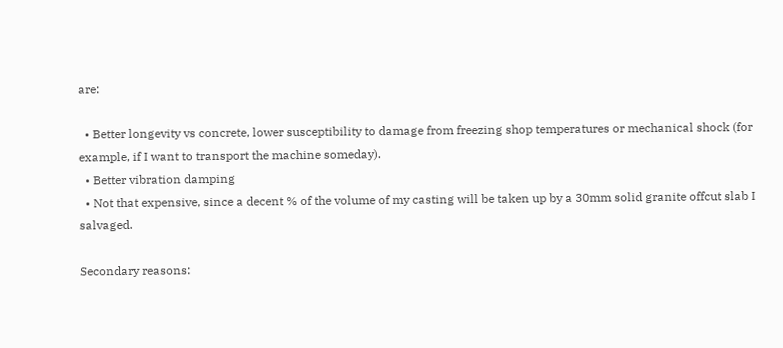are:

  • Better longevity vs concrete, lower susceptibility to damage from freezing shop temperatures or mechanical shock (for example, if I want to transport the machine someday).
  • Better vibration damping
  • Not that expensive, since a decent % of the volume of my casting will be taken up by a 30mm solid granite offcut slab I salvaged.

Secondary reasons: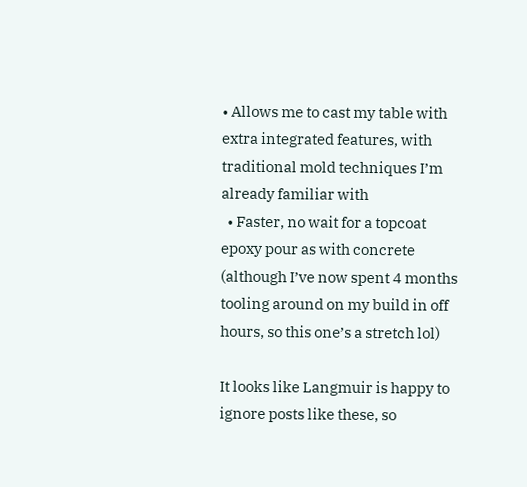• Allows me to cast my table with extra integrated features, with traditional mold techniques I’m already familiar with
  • Faster, no wait for a topcoat epoxy pour as with concrete (although I’ve now spent 4 months tooling around on my build in off hours, so this one’s a stretch lol)

It looks like Langmuir is happy to ignore posts like these, so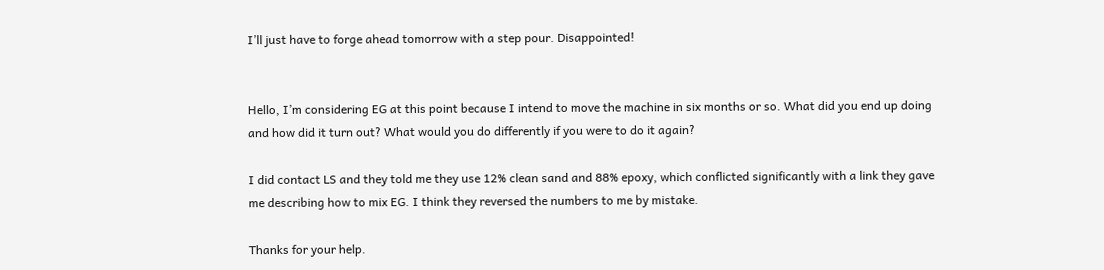I’ll just have to forge ahead tomorrow with a step pour. Disappointed!


Hello, I’m considering EG at this point because I intend to move the machine in six months or so. What did you end up doing and how did it turn out? What would you do differently if you were to do it again?

I did contact LS and they told me they use 12% clean sand and 88% epoxy, which conflicted significantly with a link they gave me describing how to mix EG. I think they reversed the numbers to me by mistake.

Thanks for your help.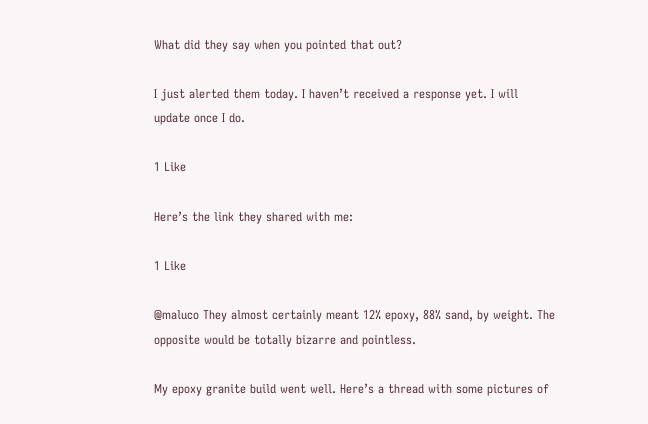What did they say when you pointed that out?

I just alerted them today. I haven’t received a response yet. I will update once I do.

1 Like

Here’s the link they shared with me:

1 Like

@maluco They almost certainly meant 12% epoxy, 88% sand, by weight. The opposite would be totally bizarre and pointless.

My epoxy granite build went well. Here’s a thread with some pictures of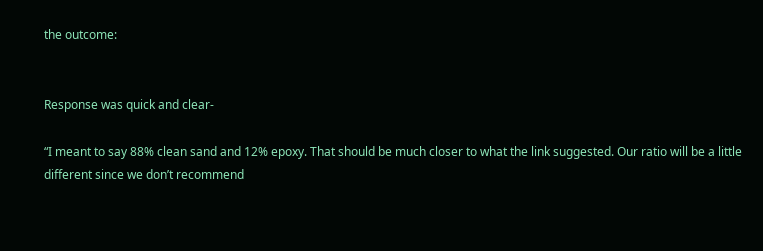the outcome:


Response was quick and clear-

“I meant to say 88% clean sand and 12% epoxy. That should be much closer to what the link suggested. Our ratio will be a little different since we don’t recommend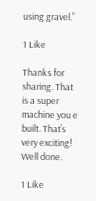using gravel.”

1 Like

Thanks for sharing. That is a super machine you e built. That’s very exciting! Well done.

1 Like